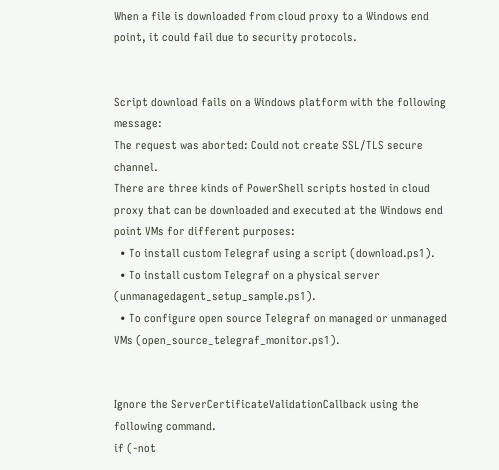When a file is downloaded from cloud proxy to a Windows end point, it could fail due to security protocols.


Script download fails on a Windows platform with the following message:
The request was aborted: Could not create SSL/TLS secure channel.
There are three kinds of PowerShell scripts hosted in cloud proxy that can be downloaded and executed at the Windows end point VMs for different purposes:
  • To install custom Telegraf using a script (download.ps1).
  • To install custom Telegraf on a physical server (unmanagedagent_setup_sample.ps1).
  • To configure open source Telegraf on managed or unmanaged VMs (open_source_telegraf_monitor.ps1).


Ignore the ServerCertificateValidationCallback using the following command.
if (-not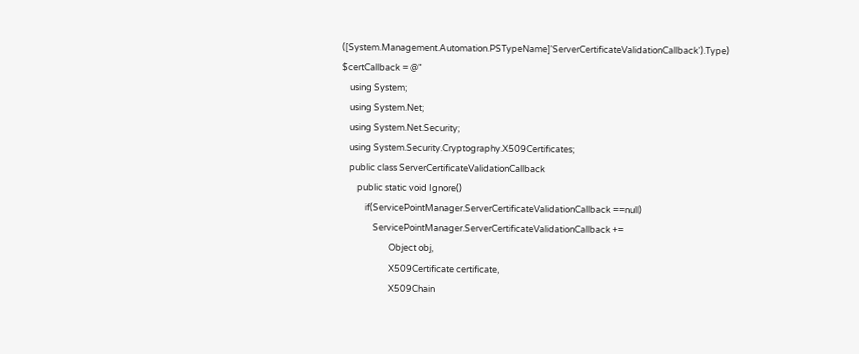([System.Management.Automation.PSTypeName]'ServerCertificateValidationCallback').Type)
$certCallback = @"
    using System;
    using System.Net;
    using System.Net.Security;
    using System.Security.Cryptography.X509Certificates;
    public class ServerCertificateValidationCallback
        public static void Ignore()
            if(ServicePointManager.ServerCertificateValidationCallback ==null)
                ServicePointManager.ServerCertificateValidationCallback +=
                        Object obj,
                        X509Certificate certificate,
                        X509Chain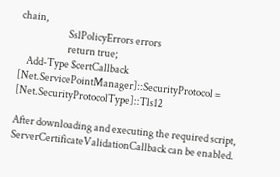chain,
                        SslPolicyErrors errors
                        return true;
    Add-Type $certCallback
[Net.ServicePointManager]::SecurityProtocol = [Net.SecurityProtocolType]::Tls12

After downloading and executing the required script, ServerCertificateValidationCallback can be enabled.